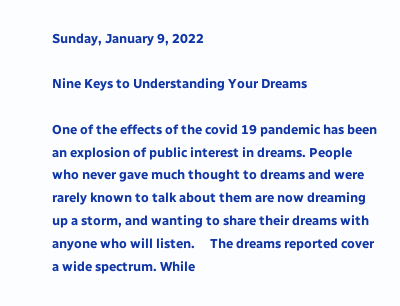Sunday, January 9, 2022

Nine Keys to Understanding Your Dreams

One of the effects of the covid 19 pandemic has been an explosion of public interest in dreams. People who never gave much thought to dreams and were rarely known to talk about them are now dreaming up a storm, and wanting to share their dreams with anyone who will listen.     The dreams reported cover a wide spectrum. While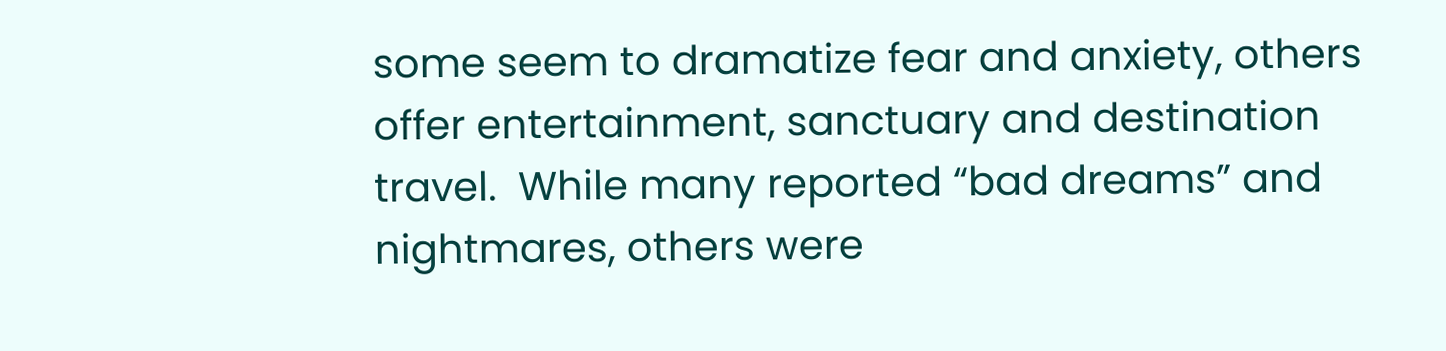some seem to dramatize fear and anxiety, others offer entertainment, sanctuary and destination travel.  While many reported “bad dreams” and nightmares, others were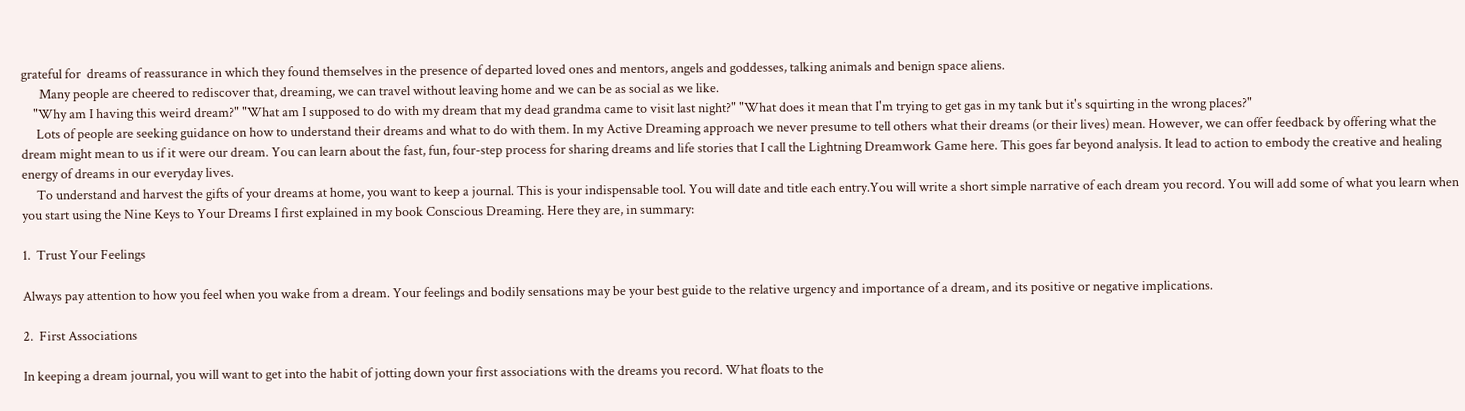grateful for  dreams of reassurance in which they found themselves in the presence of departed loved ones and mentors, angels and goddesses, talking animals and benign space aliens.
      Many people are cheered to rediscover that, dreaming, we can travel without leaving home and we can be as social as we like.
    "Why am I having this weird dream?" "What am I supposed to do with my dream that my dead grandma came to visit last night?" "What does it mean that I'm trying to get gas in my tank but it's squirting in the wrong places?"
     Lots of people are seeking guidance on how to understand their dreams and what to do with them. In my Active Dreaming approach we never presume to tell others what their dreams (or their lives) mean. However, we can offer feedback by offering what the dream might mean to us if it were our dream. You can learn about the fast, fun, four-step process for sharing dreams and life stories that I call the Lightning Dreamwork Game here. This goes far beyond analysis. It lead to action to embody the creative and healing energy of dreams in our everyday lives.
     To understand and harvest the gifts of your dreams at home, you want to keep a journal. This is your indispensable tool. You will date and title each entry.You will write a short simple narrative of each dream you record. You will add some of what you learn when you start using the Nine Keys to Your Dreams I first explained in my book Conscious Dreaming. Here they are, in summary:

1.  Trust Your Feelings

Always pay attention to how you feel when you wake from a dream. Your feelings and bodily sensations may be your best guide to the relative urgency and importance of a dream, and its positive or negative implications.

2.  First Associations

In keeping a dream journal, you will want to get into the habit of jotting down your first associations with the dreams you record. What floats to the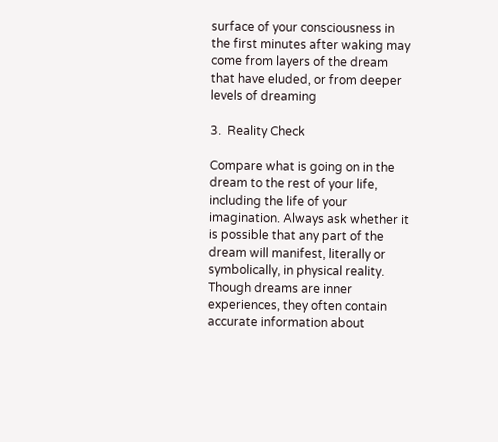surface of your consciousness in the first minutes after waking may come from layers of the dream that have eluded, or from deeper levels of dreaming

3.  Reality Check

Compare what is going on in the dream to the rest of your life, including the life of your imagination. Always ask whether it is possible that any part of the dream will manifest, literally or symbolically, in physical reality. Though dreams are inner experiences, they often contain accurate information about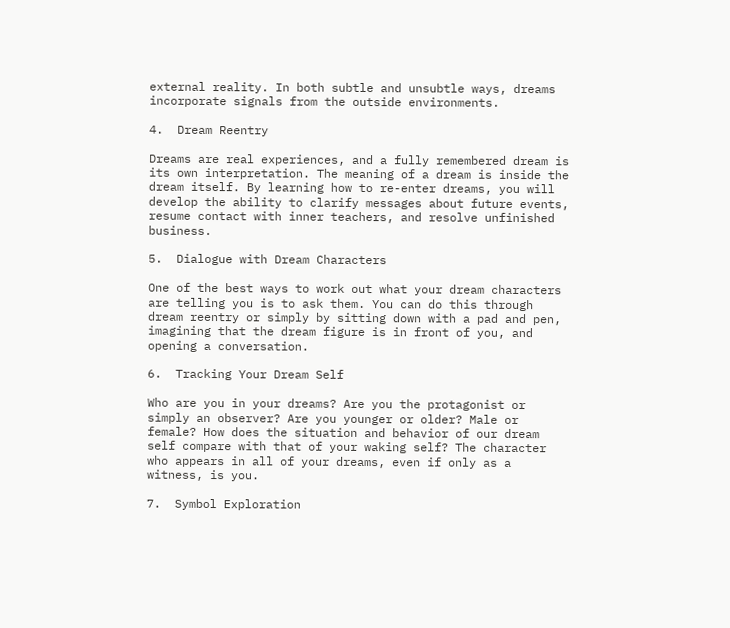external reality. In both subtle and unsubtle ways, dreams incorporate signals from the outside environments.

4.  Dream Reentry

Dreams are real experiences, and a fully remembered dream is its own interpretation. The meaning of a dream is inside the dream itself. By learning how to re-enter dreams, you will develop the ability to clarify messages about future events, resume contact with inner teachers, and resolve unfinished business.

5.  Dialogue with Dream Characters

One of the best ways to work out what your dream characters are telling you is to ask them. You can do this through dream reentry or simply by sitting down with a pad and pen, imagining that the dream figure is in front of you, and opening a conversation.

6.  Tracking Your Dream Self

Who are you in your dreams? Are you the protagonist or simply an observer? Are you younger or older? Male or female? How does the situation and behavior of our dream self compare with that of your waking self? The character who appears in all of your dreams, even if only as a witness, is you.

7.  Symbol Exploration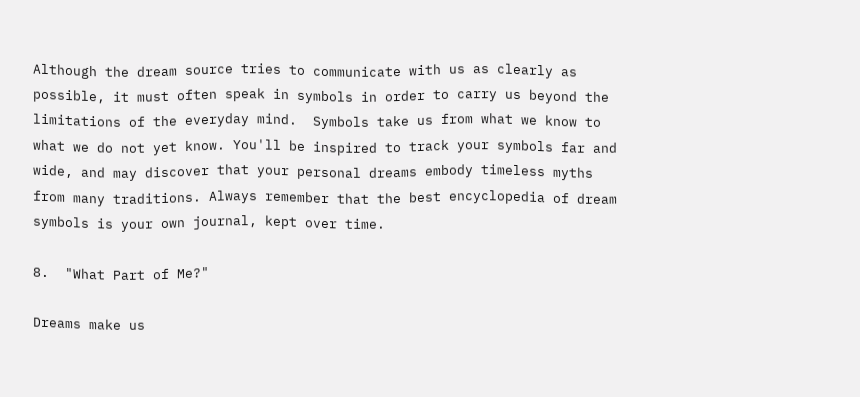Although the dream source tries to communicate with us as clearly as possible, it must often speak in symbols in order to carry us beyond the limitations of the everyday mind.  Symbols take us from what we know to what we do not yet know. You'll be inspired to track your symbols far and wide, and may discover that your personal dreams embody timeless myths from many traditions. Always remember that the best encyclopedia of dream symbols is your own journal, kept over time.

8.  "What Part of Me?"

Dreams make us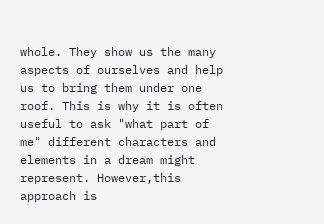whole. They show us the many aspects of ourselves and help us to bring them under one roof. This is why it is often useful to ask "what part of me" different characters and elements in a dream might represent. However,this approach is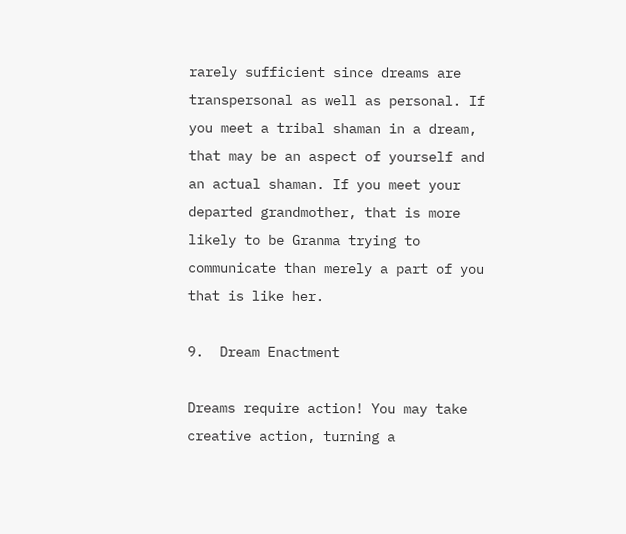rarely sufficient since dreams are transpersonal as well as personal. If you meet a tribal shaman in a dream, that may be an aspect of yourself and an actual shaman. If you meet your departed grandmother, that is more likely to be Granma trying to communicate than merely a part of you that is like her.

9.  Dream Enactment

Dreams require action! You may take creative action, turning a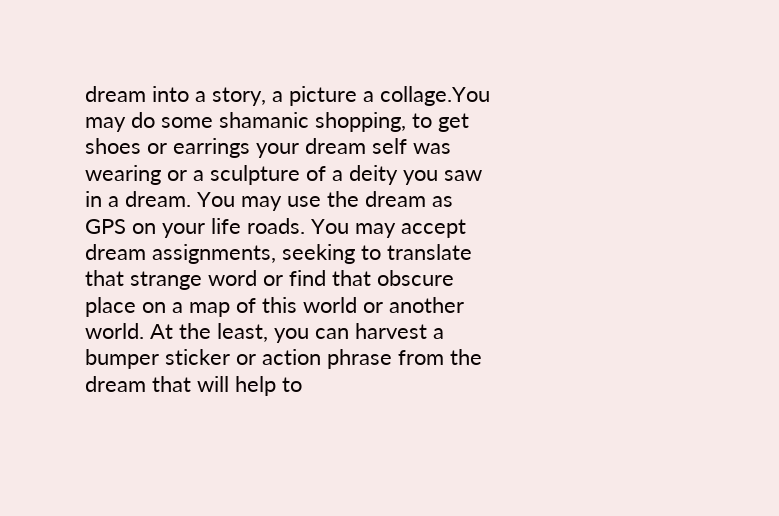dream into a story, a picture a collage.You may do some shamanic shopping, to get shoes or earrings your dream self was wearing or a sculpture of a deity you saw in a dream. You may use the dream as GPS on your life roads. You may accept dream assignments, seeking to translate that strange word or find that obscure place on a map of this world or another world. At the least, you can harvest a bumper sticker or action phrase from the dream that will help to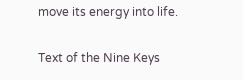move its energy into life.

Text of the Nine Keys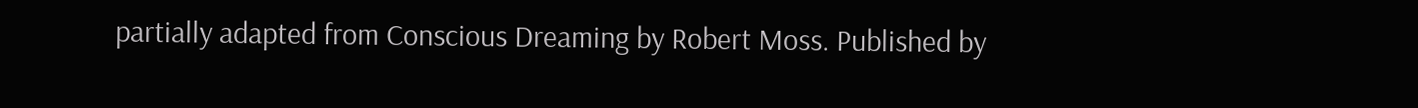partially adapted from Conscious Dreaming by Robert Moss. Published by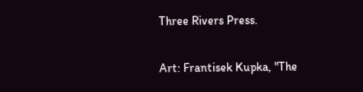Three Rivers Press.

Art: Frantisek Kupka, "The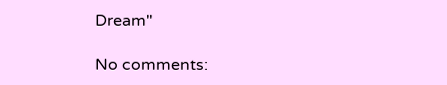Dream"

No comments: